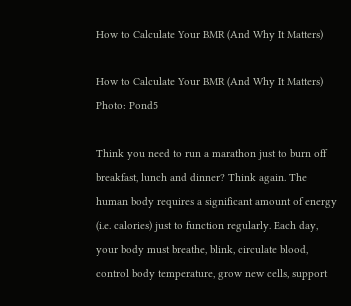How to Calculate Your BMR (And Why It Matters)

How to Calculate Your BMR (And Why It Matters)
Photo: Pond5

Think you need to run a marathon just to burn off breakfast, lunch and dinner? Think again. The human body requires a significant amount of energy (i.e. calories) just to function regularly. Each day, your body must breathe, blink, circulate blood, control body temperature, grow new cells, support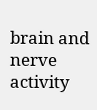brain and nerve activity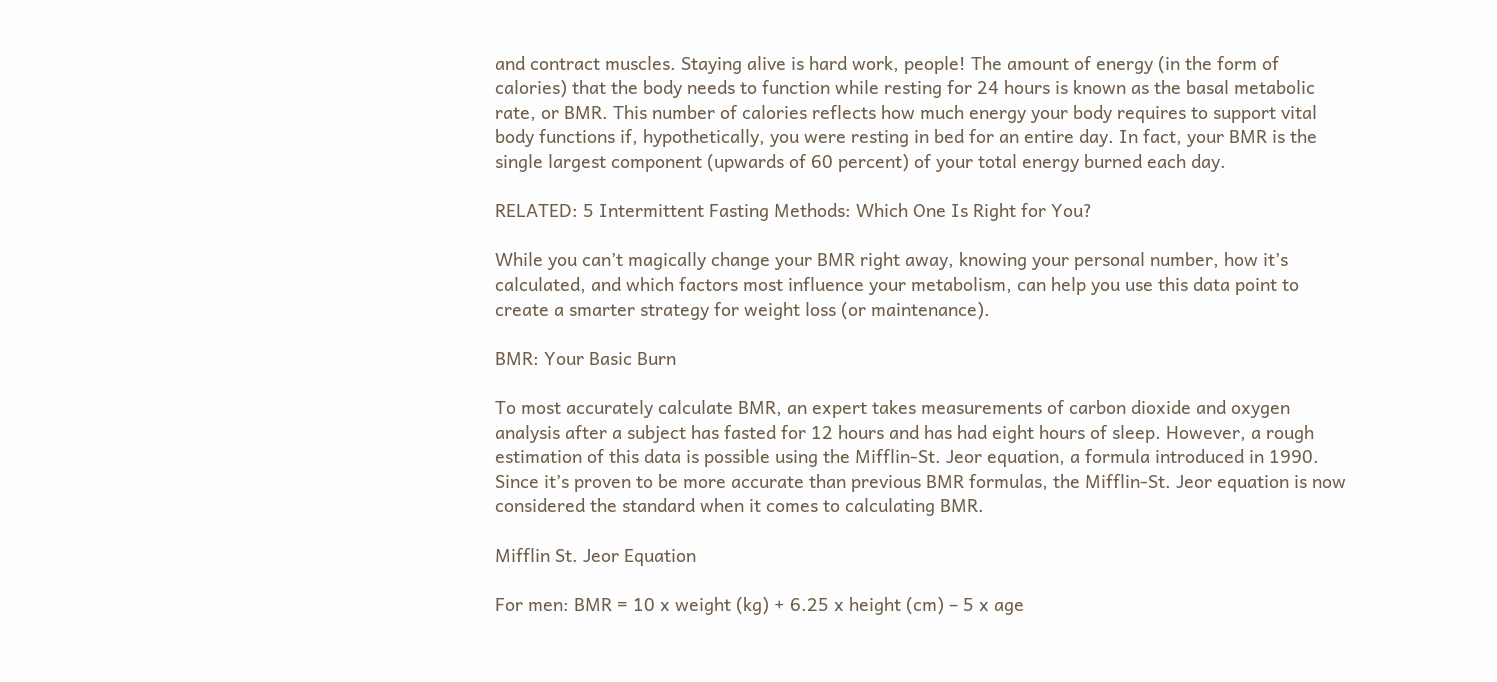and contract muscles. Staying alive is hard work, people! The amount of energy (in the form of calories) that the body needs to function while resting for 24 hours is known as the basal metabolic rate, or BMR. This number of calories reflects how much energy your body requires to support vital body functions if, hypothetically, you were resting in bed for an entire day. In fact, your BMR is the single largest component (upwards of 60 percent) of your total energy burned each day.

RELATED: 5 Intermittent Fasting Methods: Which One Is Right for You?

While you can’t magically change your BMR right away, knowing your personal number, how it’s calculated, and which factors most influence your metabolism, can help you use this data point to create a smarter strategy for weight loss (or maintenance).

BMR: Your Basic Burn

To most accurately calculate BMR, an expert takes measurements of carbon dioxide and oxygen analysis after a subject has fasted for 12 hours and has had eight hours of sleep. However, a rough estimation of this data is possible using the Mifflin-St. Jeor equation, a formula introduced in 1990. Since it’s proven to be more accurate than previous BMR formulas, the Mifflin-St. Jeor equation is now considered the standard when it comes to calculating BMR.

Mifflin St. Jeor Equation

For men: BMR = 10 x weight (kg) + 6.25 x height (cm) – 5 x age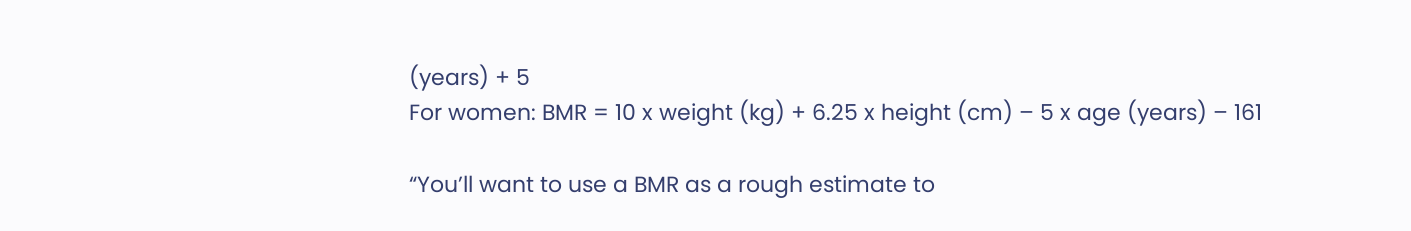(years) + 5
For women: BMR = 10 x weight (kg) + 6.25 x height (cm) – 5 x age (years) – 161

“You’ll want to use a BMR as a rough estimate to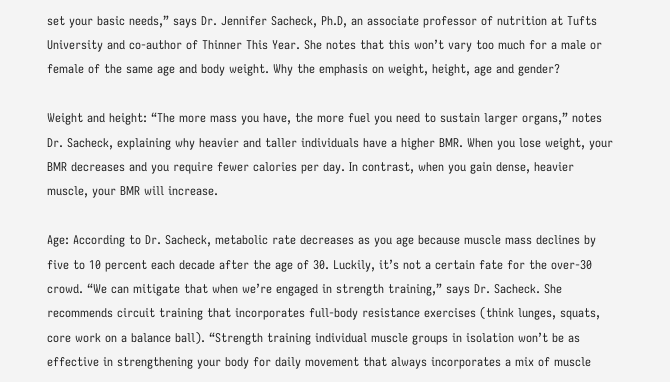set your basic needs,” says Dr. Jennifer Sacheck, Ph.D, an associate professor of nutrition at Tufts University and co-author of Thinner This Year. She notes that this won’t vary too much for a male or female of the same age and body weight. Why the emphasis on weight, height, age and gender?

Weight and height: “The more mass you have, the more fuel you need to sustain larger organs,” notes Dr. Sacheck, explaining why heavier and taller individuals have a higher BMR. When you lose weight, your BMR decreases and you require fewer calories per day. In contrast, when you gain dense, heavier muscle, your BMR will increase.

Age: According to Dr. Sacheck, metabolic rate decreases as you age because muscle mass declines by five to 10 percent each decade after the age of 30. Luckily, it’s not a certain fate for the over-30 crowd. “We can mitigate that when we’re engaged in strength training,” says Dr. Sacheck. She recommends circuit training that incorporates full-body resistance exercises (think lunges, squats, core work on a balance ball). “Strength training individual muscle groups in isolation won’t be as effective in strengthening your body for daily movement that always incorporates a mix of muscle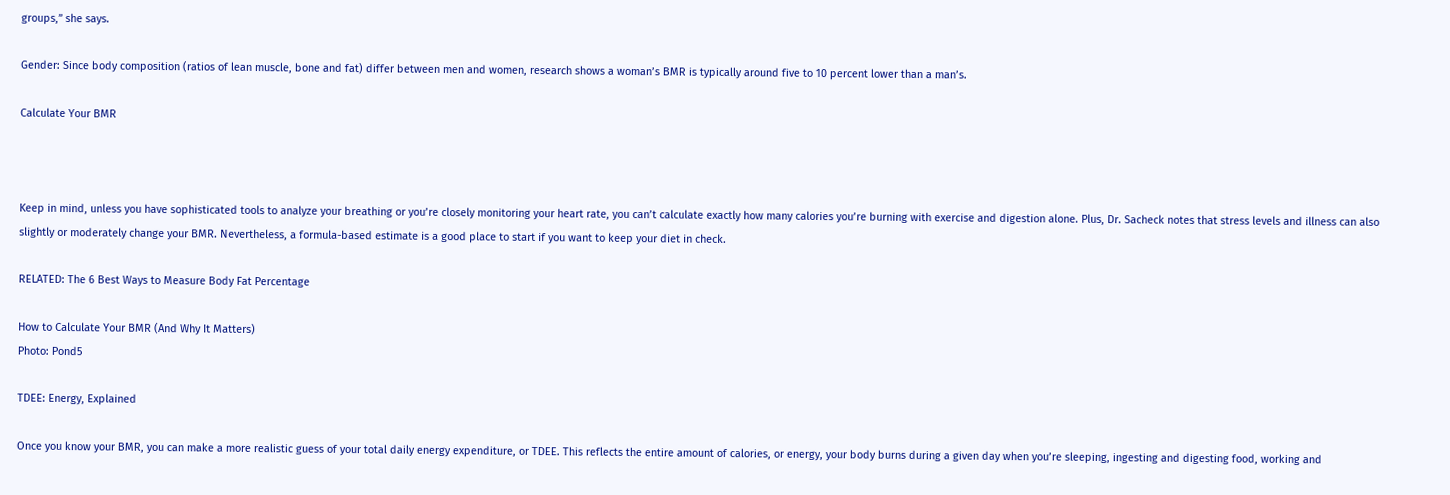groups,” she says.

Gender: Since body composition (ratios of lean muscle, bone and fat) differ between men and women, research shows a woman’s BMR is typically around five to 10 percent lower than a man’s.

Calculate Your BMR



Keep in mind, unless you have sophisticated tools to analyze your breathing or you’re closely monitoring your heart rate, you can’t calculate exactly how many calories you’re burning with exercise and digestion alone. Plus, Dr. Sacheck notes that stress levels and illness can also slightly or moderately change your BMR. Nevertheless, a formula-based estimate is a good place to start if you want to keep your diet in check.

RELATED: The 6 Best Ways to Measure Body Fat Percentage

How to Calculate Your BMR (And Why It Matters)
Photo: Pond5

TDEE: Energy, Explained

Once you know your BMR, you can make a more realistic guess of your total daily energy expenditure, or TDEE. This reflects the entire amount of calories, or energy, your body burns during a given day when you’re sleeping, ingesting and digesting food, working and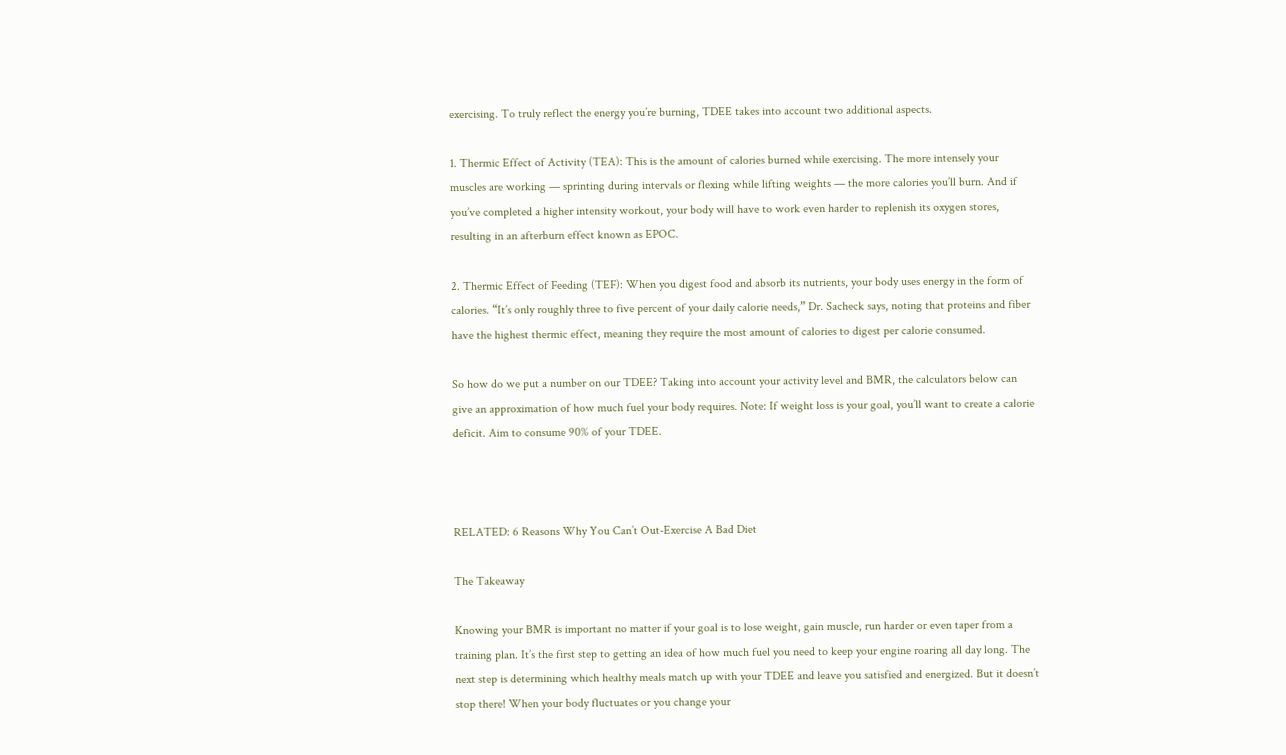exercising. To truly reflect the energy you’re burning, TDEE takes into account two additional aspects.

1. Thermic Effect of Activity (TEA): This is the amount of calories burned while exercising. The more intensely your muscles are working — sprinting during intervals or flexing while lifting weights — the more calories you’ll burn. And if you’ve completed a higher intensity workout, your body will have to work even harder to replenish its oxygen stores, resulting in an afterburn effect known as EPOC.

2. Thermic Effect of Feeding (TEF): When you digest food and absorb its nutrients, your body uses energy in the form of calories. “It’s only roughly three to five percent of your daily calorie needs,” Dr. Sacheck says, noting that proteins and fiber have the highest thermic effect, meaning they require the most amount of calories to digest per calorie consumed.

So how do we put a number on our TDEE? Taking into account your activity level and BMR, the calculators below can give an approximation of how much fuel your body requires. Note: If weight loss is your goal, you’ll want to create a calorie deficit. Aim to consume 90% of your TDEE.



RELATED: 6 Reasons Why You Can’t Out-Exercise A Bad Diet

The Takeaway

Knowing your BMR is important no matter if your goal is to lose weight, gain muscle, run harder or even taper from a training plan. It’s the first step to getting an idea of how much fuel you need to keep your engine roaring all day long. The next step is determining which healthy meals match up with your TDEE and leave you satisfied and energized. But it doesn’t stop there! When your body fluctuates or you change your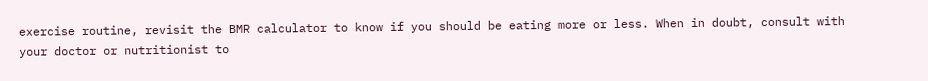exercise routine, revisit the BMR calculator to know if you should be eating more or less. When in doubt, consult with your doctor or nutritionist to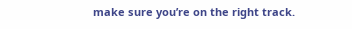make sure you’re on the right track.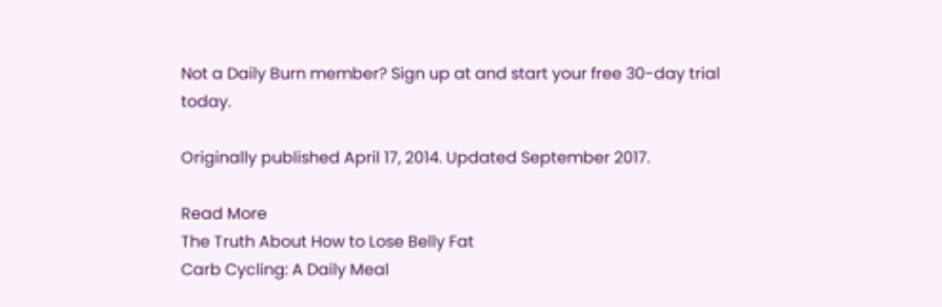Not a Daily Burn member? Sign up at and start your free 30-day trial today.

Originally published April 17, 2014. Updated September 2017.

Read More
The Truth About How to Lose Belly Fat
Carb Cycling: A Daily Meal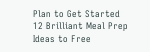Plan to Get Started
12 Brilliant Meal Prep Ideas to Free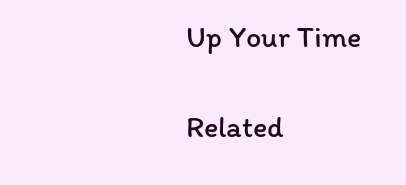Up Your Time

Related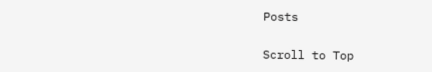Posts

Scroll to Top